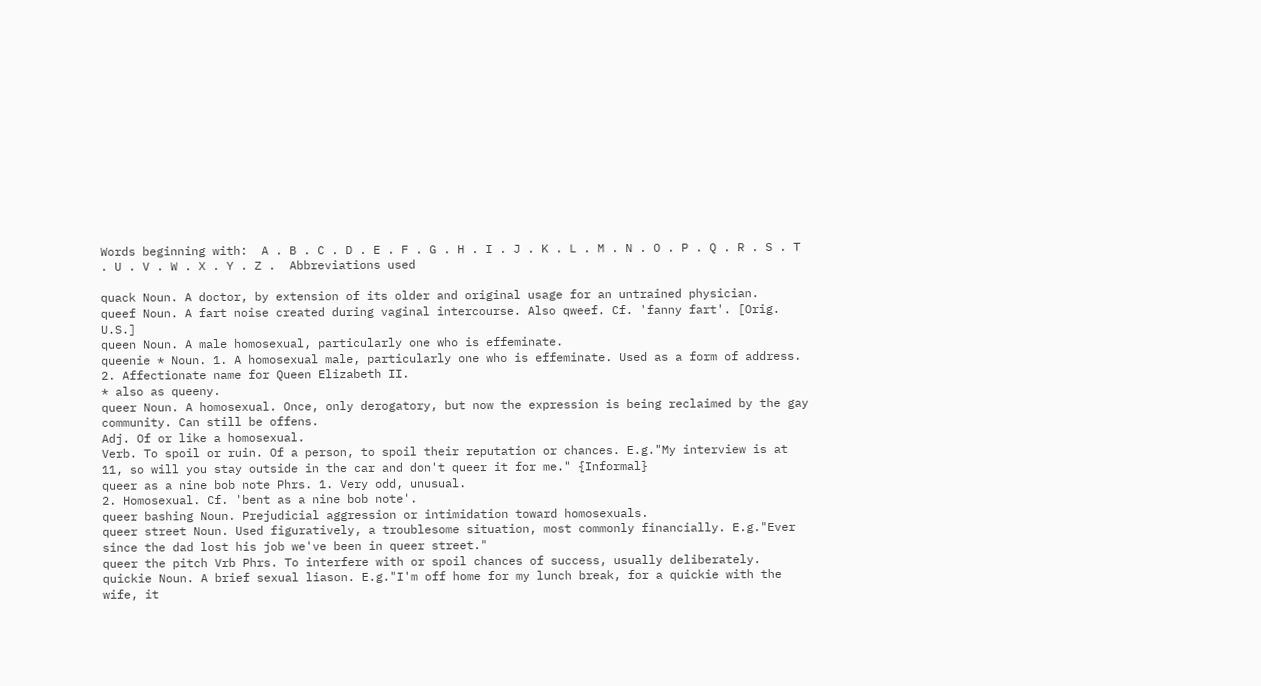Words beginning with:  A . B . C . D . E . F . G . H . I . J . K . L . M . N . O . P . Q . R . S . T . U . V . W . X . Y . Z .  Abbreviations used

quack Noun. A doctor, by extension of its older and original usage for an untrained physician.
queef Noun. A fart noise created during vaginal intercourse. Also qweef. Cf. 'fanny fart'. [Orig. U.S.]
queen Noun. A male homosexual, particularly one who is effeminate.
queenie * Noun. 1. A homosexual male, particularly one who is effeminate. Used as a form of address.
2. Affectionate name for Queen Elizabeth II.
* also as queeny.
queer Noun. A homosexual. Once, only derogatory, but now the expression is being reclaimed by the gay community. Can still be offens.
Adj. Of or like a homosexual.
Verb. To spoil or ruin. Of a person, to spoil their reputation or chances. E.g."My interview is at 11, so will you stay outside in the car and don't queer it for me." {Informal}
queer as a nine bob note Phrs. 1. Very odd, unusual.
2. Homosexual. Cf. 'bent as a nine bob note'.
queer bashing Noun. Prejudicial aggression or intimidation toward homosexuals.
queer street Noun. Used figuratively, a troublesome situation, most commonly financially. E.g."Ever since the dad lost his job we've been in queer street."
queer the pitch Vrb Phrs. To interfere with or spoil chances of success, usually deliberately.
quickie Noun. A brief sexual liason. E.g."I'm off home for my lunch break, for a quickie with the wife, it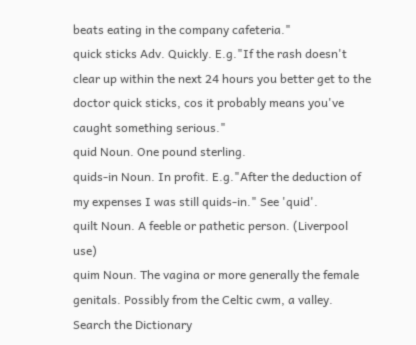beats eating in the company cafeteria."
quick sticks Adv. Quickly. E.g."If the rash doesn't clear up within the next 24 hours you better get to the doctor quick sticks, cos it probably means you've caught something serious."
quid Noun. One pound sterling.
quids-in Noun. In profit. E.g."After the deduction of my expenses I was still quids-in." See 'quid'.
quilt Noun. A feeble or pathetic person. (Liverpool use)
quim Noun. The vagina or more generally the female genitals. Possibly from the Celtic cwm, a valley.
Search the Dictionary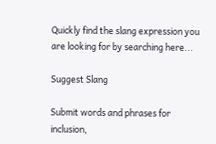Quickly find the slang expression you are looking for by searching here...

Suggest Slang

Submit words and phrases for inclusion,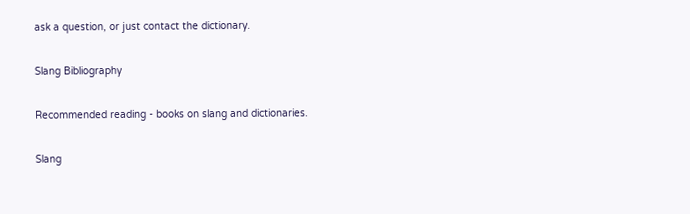ask a question, or just contact the dictionary.

Slang Bibliography

Recommended reading - books on slang and dictionaries.

Slang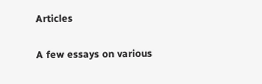Articles

A few essays on various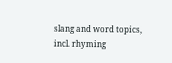slang and word topics, incl. rhyming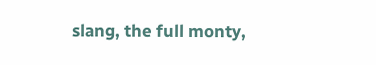slang, the full monty,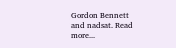Gordon Bennett and nadsat. Read more...